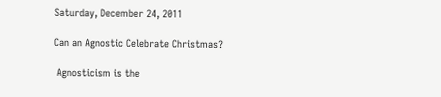Saturday, December 24, 2011

Can an Agnostic Celebrate Christmas?

 Agnosticism is the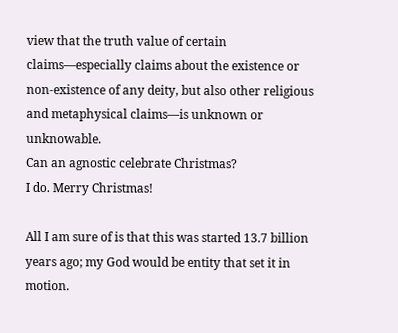view that the truth value of certain claims—especially claims about the existence or non-existence of any deity, but also other religious and metaphysical claims—is unknown or unknowable.
Can an agnostic celebrate Christmas?
I do. Merry Christmas!

All I am sure of is that this was started 13.7 billion years ago; my God would be entity that set it in motion.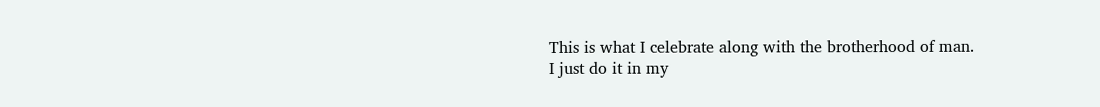This is what I celebrate along with the brotherhood of man.
I just do it in my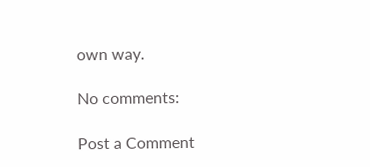own way.

No comments:

Post a Comment